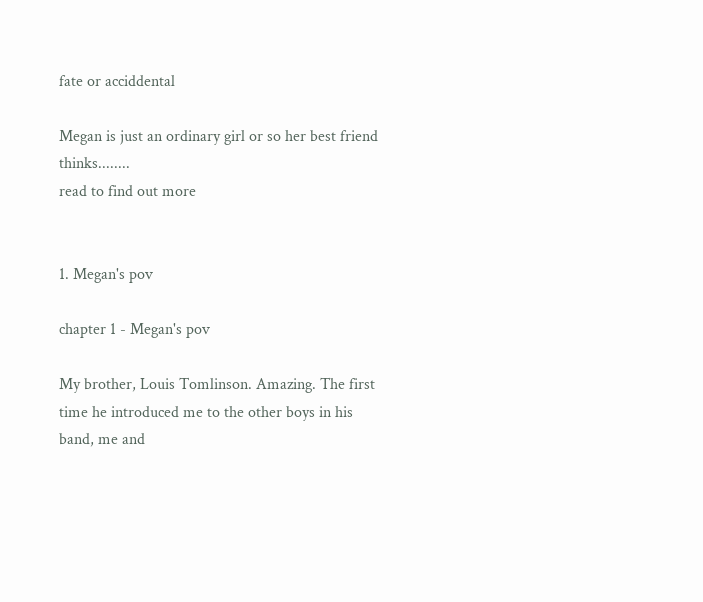fate or acciddental

Megan is just an ordinary girl or so her best friend thinks........
read to find out more


1. Megan's pov

chapter 1 - Megan's pov

My brother, Louis Tomlinson. Amazing. The first time he introduced me to the other boys in his band, me and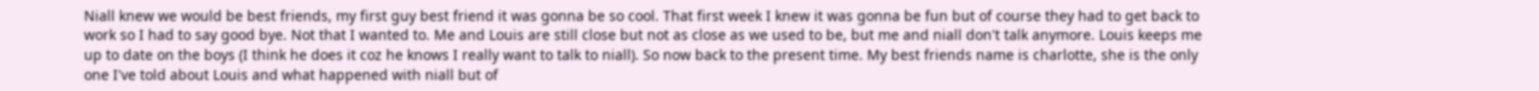Niall knew we would be best friends, my first guy best friend it was gonna be so cool. That first week I knew it was gonna be fun but of course they had to get back to work so I had to say good bye. Not that I wanted to. Me and Louis are still close but not as close as we used to be, but me and niall don't talk anymore. Louis keeps me up to date on the boys (I think he does it coz he knows I really want to talk to niall). So now back to the present time. My best friends name is charlotte, she is the only one I've told about Louis and what happened with niall but of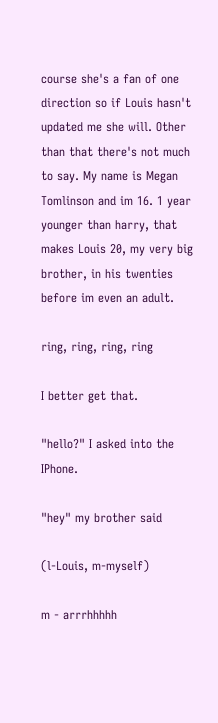course she's a fan of one direction so if Louis hasn't updated me she will. Other than that there's not much to say. My name is Megan Tomlinson and im 16. 1 year younger than harry, that makes Louis 20, my very big brother, in his twenties before im even an adult.

ring, ring, ring, ring

I better get that.

"hello?" I asked into the IPhone.

"hey" my brother said

(l-Louis, m-myself)

m - arrrhhhhh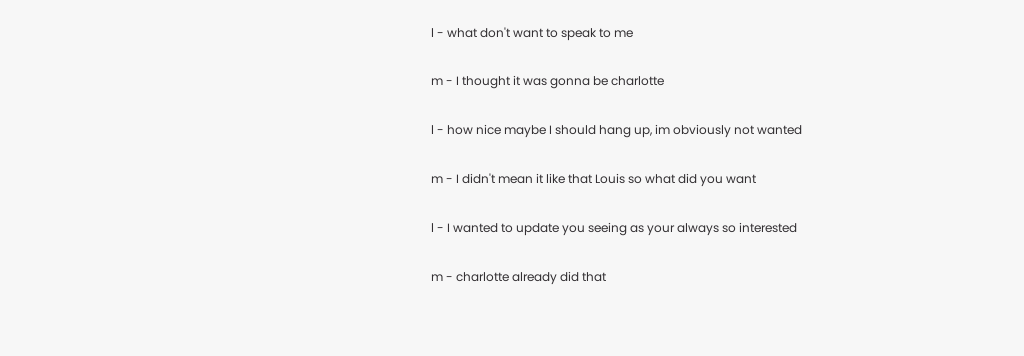l - what don't want to speak to me

m - I thought it was gonna be charlotte

l - how nice maybe I should hang up, im obviously not wanted

m - I didn't mean it like that Louis so what did you want

l - I wanted to update you seeing as your always so interested

m - charlotte already did that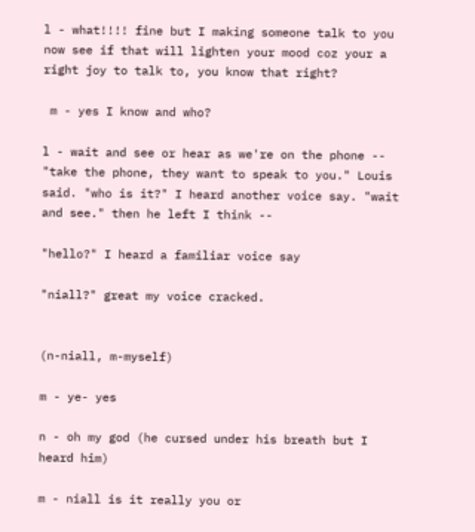l - what!!!! fine but I making someone talk to you now see if that will lighten your mood coz your a right joy to talk to, you know that right?

 m - yes I know and who?

l - wait and see or hear as we're on the phone -- "take the phone, they want to speak to you." Louis said. "who is it?" I heard another voice say. "wait and see." then he left I think --

"hello?" I heard a familiar voice say

"niall?" great my voice cracked.


(n-niall, m-myself)

m - ye- yes

n - oh my god (he cursed under his breath but I heard him)

m - niall is it really you or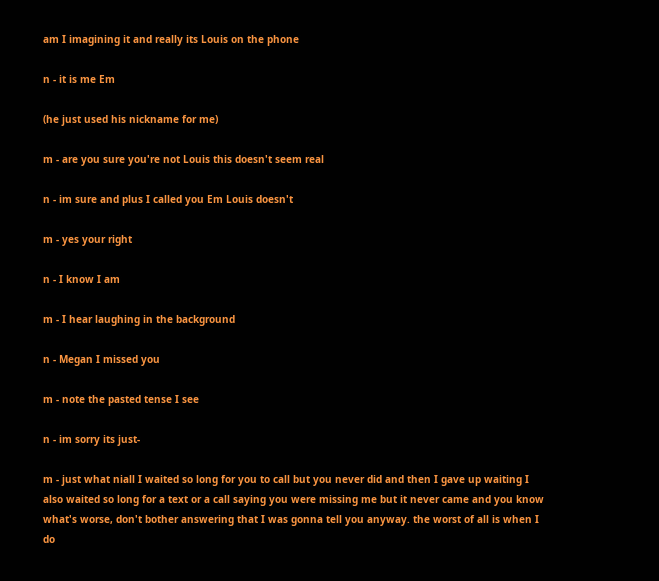am I imagining it and really its Louis on the phone

n - it is me Em

(he just used his nickname for me)

m - are you sure you're not Louis this doesn't seem real

n - im sure and plus I called you Em Louis doesn't

m - yes your right

n - I know I am

m - I hear laughing in the background

n - Megan I missed you

m - note the pasted tense I see

n - im sorry its just-

m - just what niall I waited so long for you to call but you never did and then I gave up waiting I also waited so long for a text or a call saying you were missing me but it never came and you know what's worse, don't bother answering that I was gonna tell you anyway. the worst of all is when I do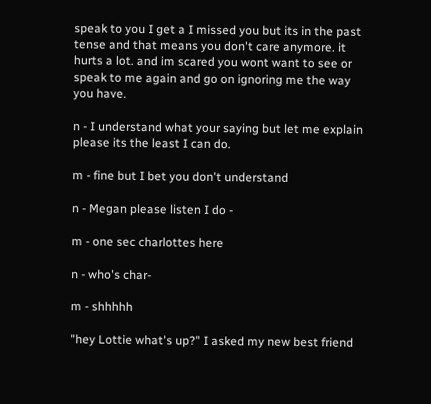speak to you I get a I missed you but its in the past tense and that means you don't care anymore. it hurts a lot. and im scared you wont want to see or speak to me again and go on ignoring me the way you have.

n - I understand what your saying but let me explain please its the least I can do.

m - fine but I bet you don't understand

n - Megan please listen I do -

m - one sec charlottes here

n - who's char-

m - shhhhh

"hey Lottie what's up?" I asked my new best friend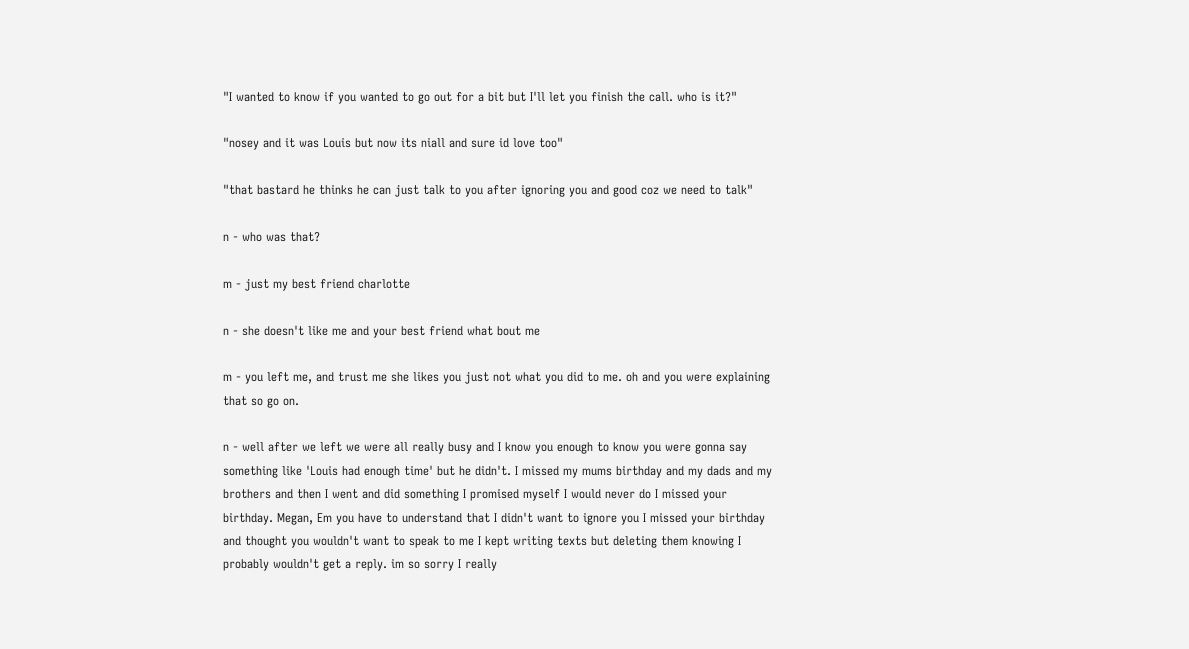"I wanted to know if you wanted to go out for a bit but I'll let you finish the call. who is it?"

"nosey and it was Louis but now its niall and sure id love too"

"that bastard he thinks he can just talk to you after ignoring you and good coz we need to talk"

n - who was that?

m - just my best friend charlotte

n - she doesn't like me and your best friend what bout me

m - you left me, and trust me she likes you just not what you did to me. oh and you were explaining that so go on.

n - well after we left we were all really busy and I know you enough to know you were gonna say something like 'Louis had enough time' but he didn't. I missed my mums birthday and my dads and my brothers and then I went and did something I promised myself I would never do I missed your birthday. Megan, Em you have to understand that I didn't want to ignore you I missed your birthday and thought you wouldn't want to speak to me I kept writing texts but deleting them knowing I probably wouldn't get a reply. im so sorry I really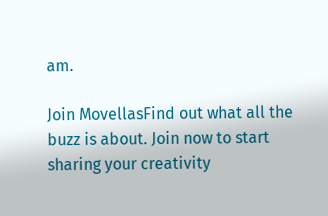am.

Join MovellasFind out what all the buzz is about. Join now to start sharing your creativity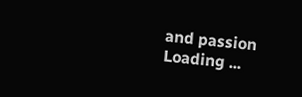and passion
Loading ...